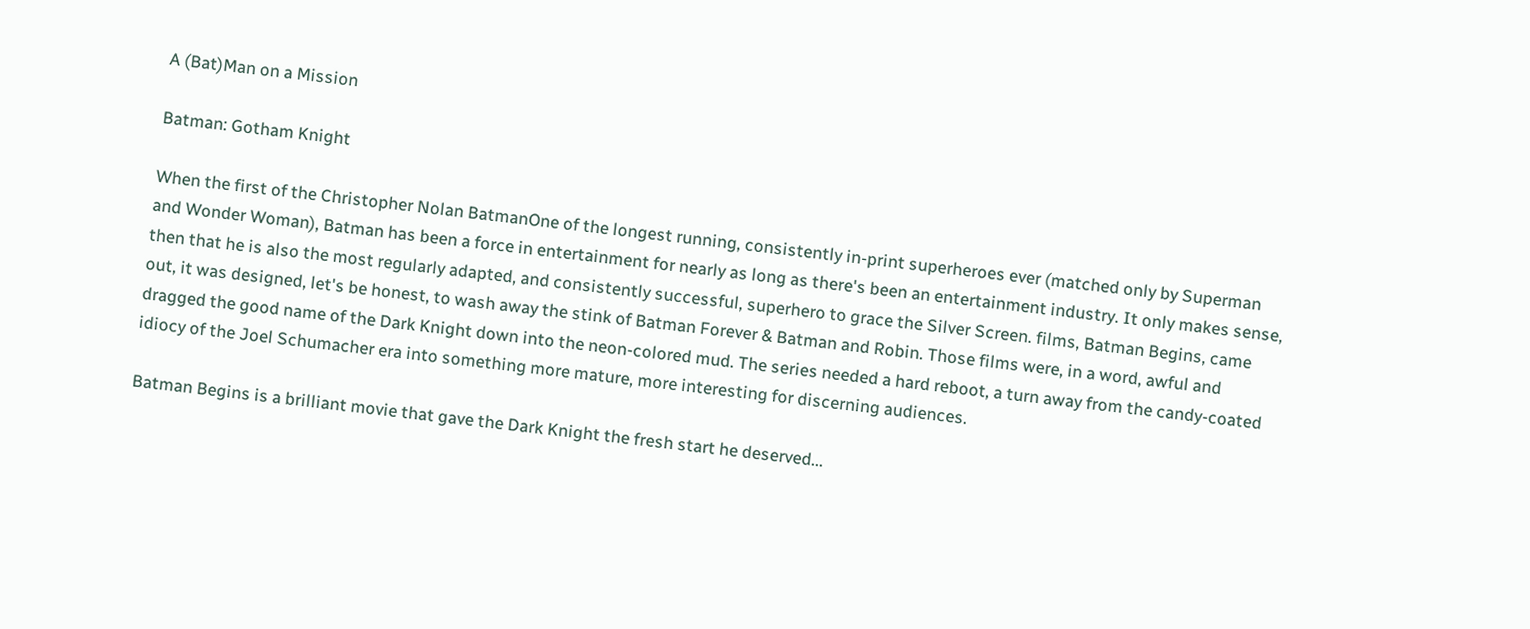A (Bat)Man on a Mission

Batman: Gotham Knight

When the first of the Christopher Nolan BatmanOne of the longest running, consistently in-print superheroes ever (matched only by Superman and Wonder Woman), Batman has been a force in entertainment for nearly as long as there's been an entertainment industry. It only makes sense, then that he is also the most regularly adapted, and consistently successful, superhero to grace the Silver Screen. films, Batman Begins, came out, it was designed, let's be honest, to wash away the stink of Batman Forever & Batman and Robin. Those films were, in a word, awful and dragged the good name of the Dark Knight down into the neon-colored mud. The series needed a hard reboot, a turn away from the candy-coated idiocy of the Joel Schumacher era into something more mature, more interesting for discerning audiences.

Batman Begins is a brilliant movie that gave the Dark Knight the fresh start he deserved...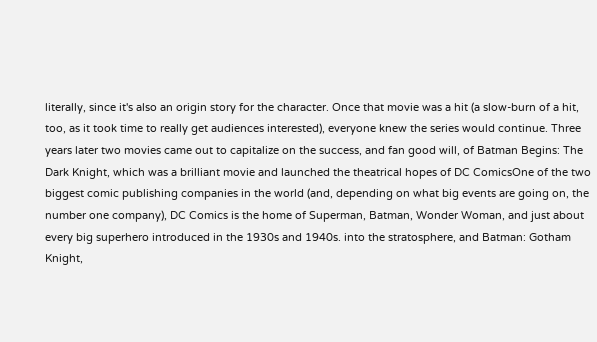literally, since it's also an origin story for the character. Once that movie was a hit (a slow-burn of a hit, too, as it took time to really get audiences interested), everyone knew the series would continue. Three years later two movies came out to capitalize on the success, and fan good will, of Batman Begins: The Dark Knight, which was a brilliant movie and launched the theatrical hopes of DC ComicsOne of the two biggest comic publishing companies in the world (and, depending on what big events are going on, the number one company), DC Comics is the home of Superman, Batman, Wonder Woman, and just about every big superhero introduced in the 1930s and 1940s. into the stratosphere, and Batman: Gotham Knight,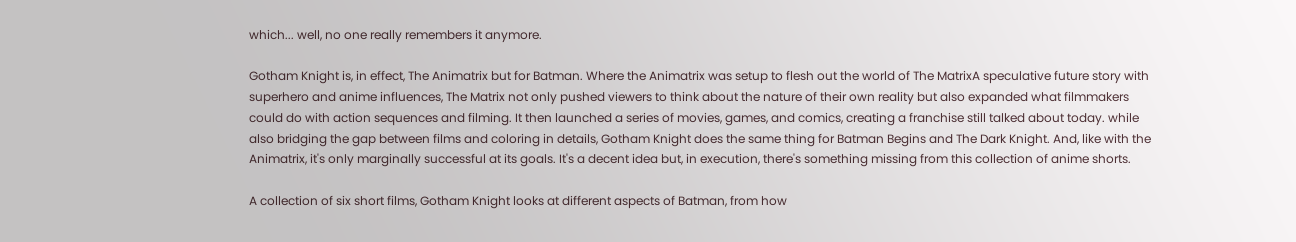which... well, no one really remembers it anymore.

Gotham Knight is, in effect, The Animatrix but for Batman. Where the Animatrix was setup to flesh out the world of The MatrixA speculative future story with superhero and anime influences, The Matrix not only pushed viewers to think about the nature of their own reality but also expanded what filmmakers could do with action sequences and filming. It then launched a series of movies, games, and comics, creating a franchise still talked about today. while also bridging the gap between films and coloring in details, Gotham Knight does the same thing for Batman Begins and The Dark Knight. And, like with the Animatrix, it's only marginally successful at its goals. It's a decent idea but, in execution, there's something missing from this collection of anime shorts.

A collection of six short films, Gotham Knight looks at different aspects of Batman, from how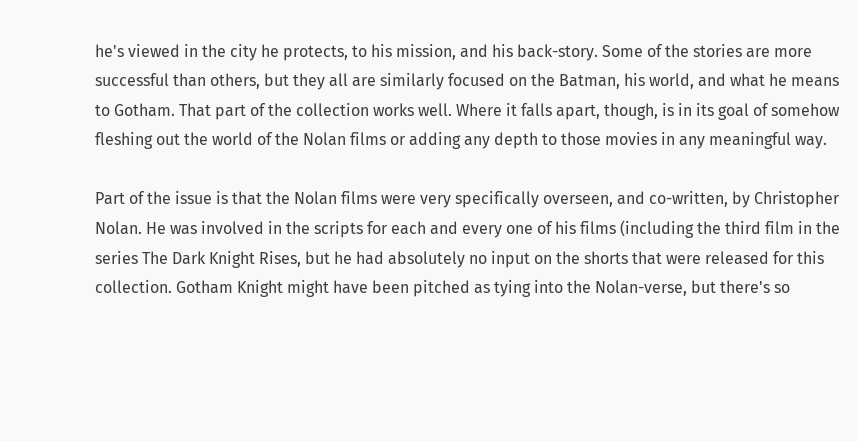he's viewed in the city he protects, to his mission, and his back-story. Some of the stories are more successful than others, but they all are similarly focused on the Batman, his world, and what he means to Gotham. That part of the collection works well. Where it falls apart, though, is in its goal of somehow fleshing out the world of the Nolan films or adding any depth to those movies in any meaningful way.

Part of the issue is that the Nolan films were very specifically overseen, and co-written, by Christopher Nolan. He was involved in the scripts for each and every one of his films (including the third film in the series The Dark Knight Rises, but he had absolutely no input on the shorts that were released for this collection. Gotham Knight might have been pitched as tying into the Nolan-verse, but there's so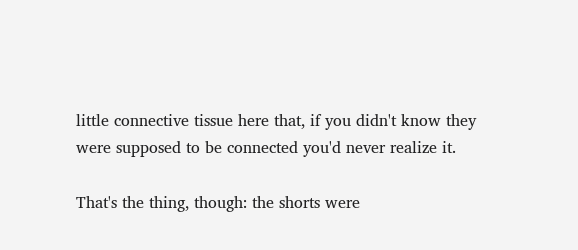little connective tissue here that, if you didn't know they were supposed to be connected you'd never realize it.

That's the thing, though: the shorts were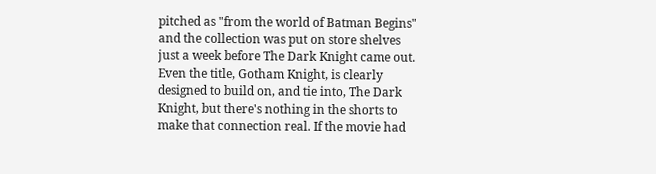pitched as "from the world of Batman Begins" and the collection was put on store shelves just a week before The Dark Knight came out. Even the title, Gotham Knight, is clearly designed to build on, and tie into, The Dark Knight, but there's nothing in the shorts to make that connection real. If the movie had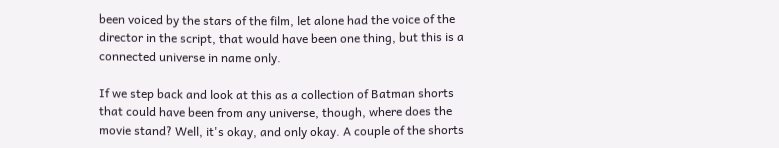been voiced by the stars of the film, let alone had the voice of the director in the script, that would have been one thing, but this is a connected universe in name only.

If we step back and look at this as a collection of Batman shorts that could have been from any universe, though, where does the movie stand? Well, it's okay, and only okay. A couple of the shorts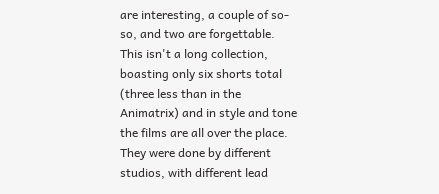are interesting, a couple of so-so, and two are forgettable. This isn't a long collection, boasting only six shorts total (three less than in the Animatrix) and in style and tone the films are all over the place. They were done by different studios, with different lead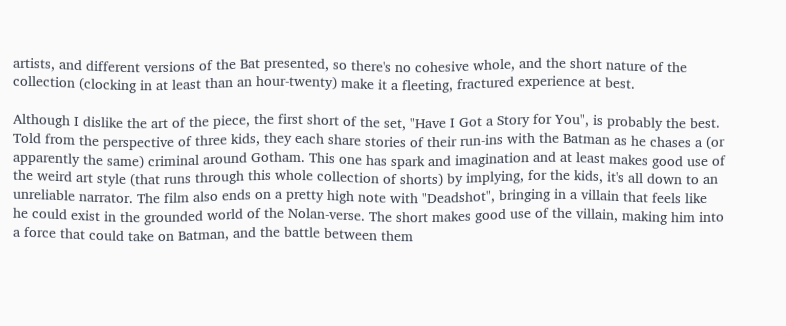artists, and different versions of the Bat presented, so there's no cohesive whole, and the short nature of the collection (clocking in at least than an hour-twenty) make it a fleeting, fractured experience at best.

Although I dislike the art of the piece, the first short of the set, "Have I Got a Story for You", is probably the best. Told from the perspective of three kids, they each share stories of their run-ins with the Batman as he chases a (or apparently the same) criminal around Gotham. This one has spark and imagination and at least makes good use of the weird art style (that runs through this whole collection of shorts) by implying, for the kids, it's all down to an unreliable narrator. The film also ends on a pretty high note with "Deadshot", bringing in a villain that feels like he could exist in the grounded world of the Nolan-verse. The short makes good use of the villain, making him into a force that could take on Batman, and the battle between them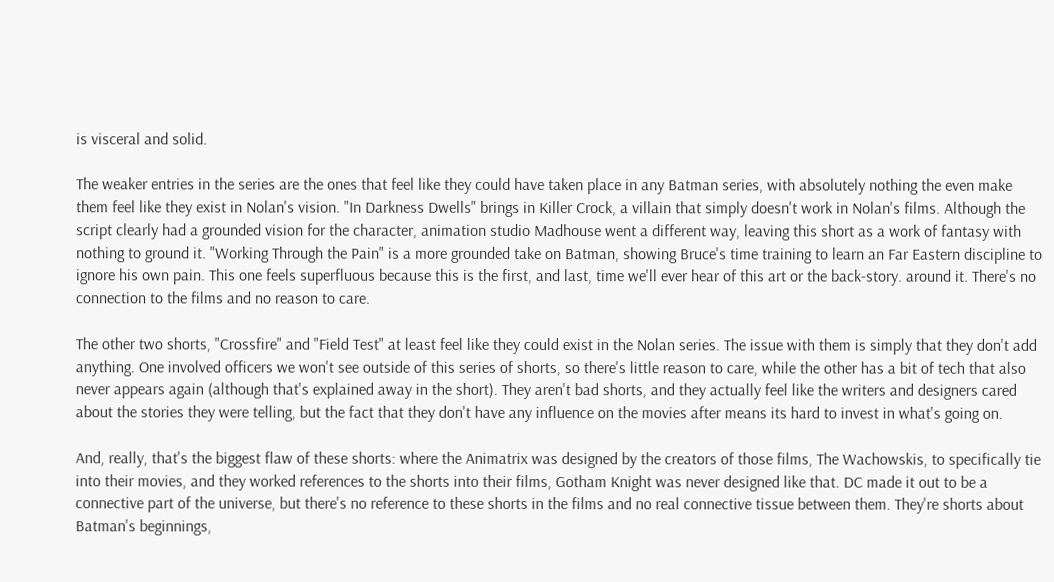is visceral and solid.

The weaker entries in the series are the ones that feel like they could have taken place in any Batman series, with absolutely nothing the even make them feel like they exist in Nolan's vision. "In Darkness Dwells" brings in Killer Crock, a villain that simply doesn't work in Nolan's films. Although the script clearly had a grounded vision for the character, animation studio Madhouse went a different way, leaving this short as a work of fantasy with nothing to ground it. "Working Through the Pain" is a more grounded take on Batman, showing Bruce's time training to learn an Far Eastern discipline to ignore his own pain. This one feels superfluous because this is the first, and last, time we'll ever hear of this art or the back-story. around it. There's no connection to the films and no reason to care.

The other two shorts, "Crossfire" and "Field Test" at least feel like they could exist in the Nolan series. The issue with them is simply that they don't add anything. One involved officers we won't see outside of this series of shorts, so there's little reason to care, while the other has a bit of tech that also never appears again (although that's explained away in the short). They aren't bad shorts, and they actually feel like the writers and designers cared about the stories they were telling, but the fact that they don't have any influence on the movies after means its hard to invest in what's going on.

And, really, that's the biggest flaw of these shorts: where the Animatrix was designed by the creators of those films, The Wachowskis, to specifically tie into their movies, and they worked references to the shorts into their films, Gotham Knight was never designed like that. DC made it out to be a connective part of the universe, but there's no reference to these shorts in the films and no real connective tissue between them. They're shorts about Batman's beginnings,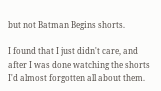but not Batman Begins shorts.

I found that I just didn't care, and after I was done watching the shorts I'd almost forgotten all about them.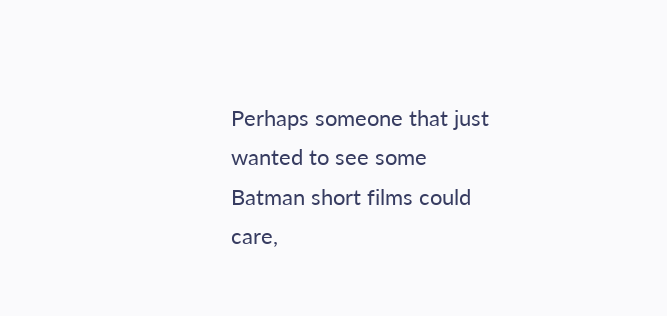Perhaps someone that just wanted to see some Batman short films could care,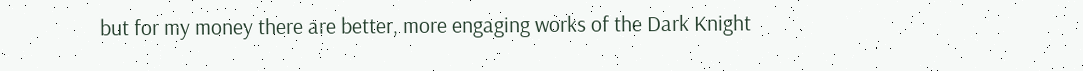but for my money there are better, more engaging works of the Dark Knight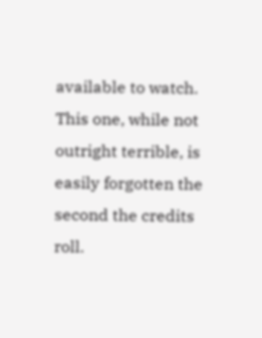available to watch. This one, while not outright terrible, is easily forgotten the second the credits roll.